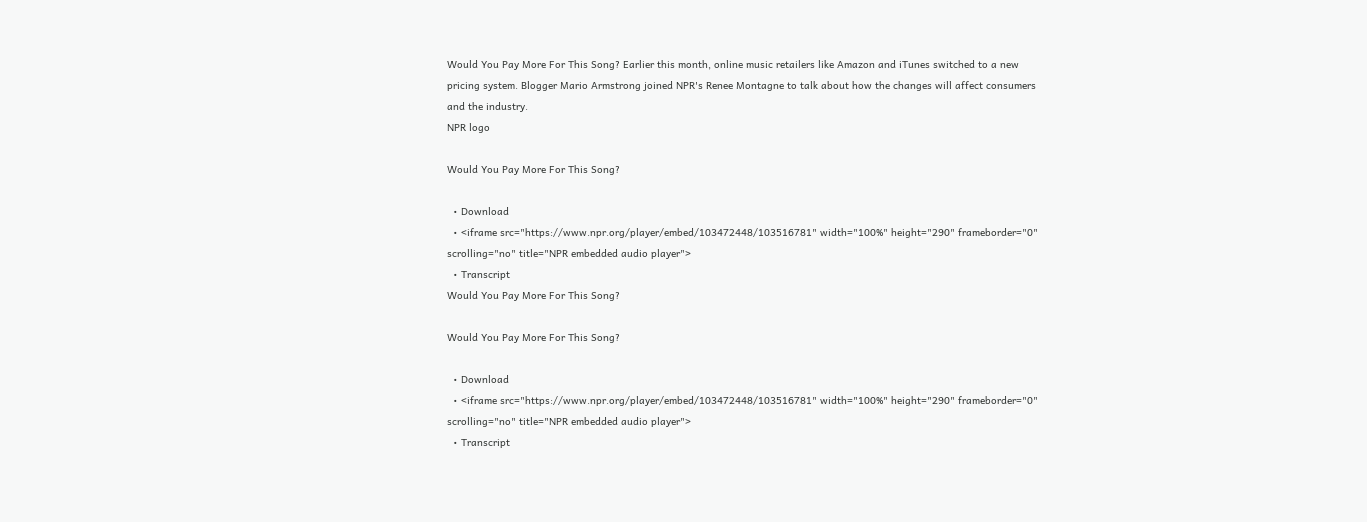Would You Pay More For This Song? Earlier this month, online music retailers like Amazon and iTunes switched to a new pricing system. Blogger Mario Armstrong joined NPR's Renee Montagne to talk about how the changes will affect consumers and the industry.
NPR logo

Would You Pay More For This Song?

  • Download
  • <iframe src="https://www.npr.org/player/embed/103472448/103516781" width="100%" height="290" frameborder="0" scrolling="no" title="NPR embedded audio player">
  • Transcript
Would You Pay More For This Song?

Would You Pay More For This Song?

  • Download
  • <iframe src="https://www.npr.org/player/embed/103472448/103516781" width="100%" height="290" frameborder="0" scrolling="no" title="NPR embedded audio player">
  • Transcript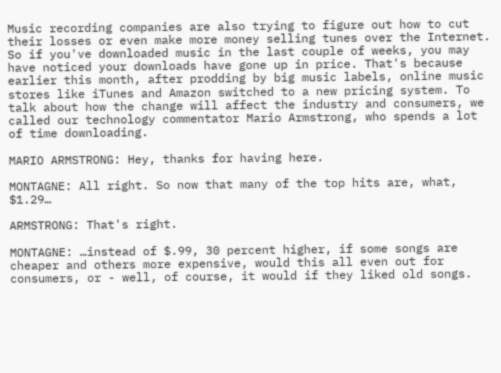Music recording companies are also trying to figure out how to cut their losses or even make more money selling tunes over the Internet. So if you've downloaded music in the last couple of weeks, you may have noticed your downloads have gone up in price. That's because earlier this month, after prodding by big music labels, online music stores like iTunes and Amazon switched to a new pricing system. To talk about how the change will affect the industry and consumers, we called our technology commentator Mario Armstrong, who spends a lot of time downloading.

MARIO ARMSTRONG: Hey, thanks for having here.

MONTAGNE: All right. So now that many of the top hits are, what, $1.29…

ARMSTRONG: That's right.

MONTAGNE: …instead of $.99, 30 percent higher, if some songs are cheaper and others more expensive, would this all even out for consumers, or - well, of course, it would if they liked old songs.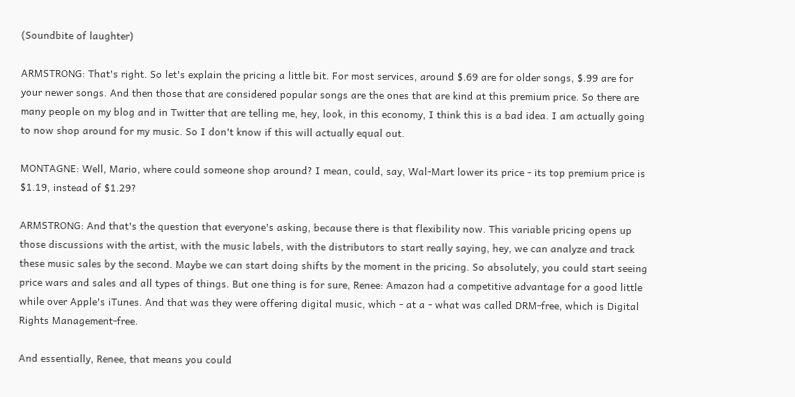(Soundbite of laughter)

ARMSTRONG: That's right. So let's explain the pricing a little bit. For most services, around $.69 are for older songs, $.99 are for your newer songs. And then those that are considered popular songs are the ones that are kind at this premium price. So there are many people on my blog and in Twitter that are telling me, hey, look, in this economy, I think this is a bad idea. I am actually going to now shop around for my music. So I don't know if this will actually equal out.

MONTAGNE: Well, Mario, where could someone shop around? I mean, could, say, Wal-Mart lower its price - its top premium price is $1.19, instead of $1.29?

ARMSTRONG: And that's the question that everyone's asking, because there is that flexibility now. This variable pricing opens up those discussions with the artist, with the music labels, with the distributors to start really saying, hey, we can analyze and track these music sales by the second. Maybe we can start doing shifts by the moment in the pricing. So absolutely, you could start seeing price wars and sales and all types of things. But one thing is for sure, Renee: Amazon had a competitive advantage for a good little while over Apple's iTunes. And that was they were offering digital music, which - at a - what was called DRM-free, which is Digital Rights Management-free.

And essentially, Renee, that means you could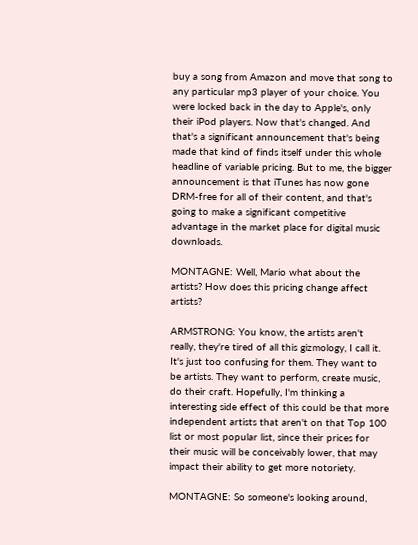buy a song from Amazon and move that song to any particular mp3 player of your choice. You were locked back in the day to Apple's, only their iPod players. Now that's changed. And that's a significant announcement that's being made that kind of finds itself under this whole headline of variable pricing. But to me, the bigger announcement is that iTunes has now gone DRM-free for all of their content, and that's going to make a significant competitive advantage in the market place for digital music downloads.

MONTAGNE: Well, Mario what about the artists? How does this pricing change affect artists?

ARMSTRONG: You know, the artists aren't really, they're tired of all this gizmology, I call it. It's just too confusing for them. They want to be artists. They want to perform, create music, do their craft. Hopefully, I'm thinking a interesting side effect of this could be that more independent artists that aren't on that Top 100 list or most popular list, since their prices for their music will be conceivably lower, that may impact their ability to get more notoriety.

MONTAGNE: So someone's looking around,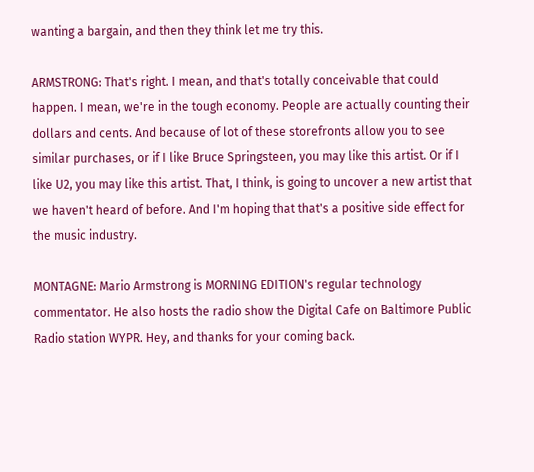wanting a bargain, and then they think let me try this.

ARMSTRONG: That's right. I mean, and that's totally conceivable that could happen. I mean, we're in the tough economy. People are actually counting their dollars and cents. And because of lot of these storefronts allow you to see similar purchases, or if I like Bruce Springsteen, you may like this artist. Or if I like U2, you may like this artist. That, I think, is going to uncover a new artist that we haven't heard of before. And I'm hoping that that's a positive side effect for the music industry.

MONTAGNE: Mario Armstrong is MORNING EDITION's regular technology commentator. He also hosts the radio show the Digital Cafe on Baltimore Public Radio station WYPR. Hey, and thanks for your coming back.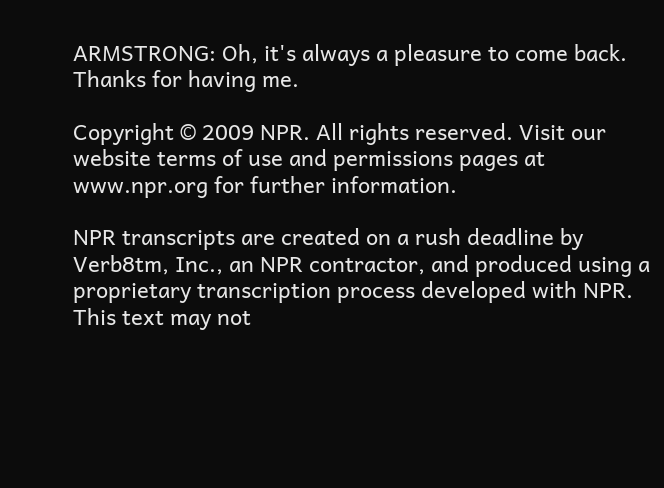ARMSTRONG: Oh, it's always a pleasure to come back. Thanks for having me.

Copyright © 2009 NPR. All rights reserved. Visit our website terms of use and permissions pages at www.npr.org for further information.

NPR transcripts are created on a rush deadline by Verb8tm, Inc., an NPR contractor, and produced using a proprietary transcription process developed with NPR. This text may not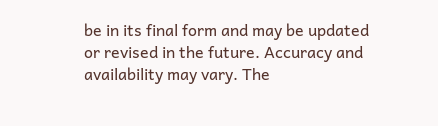be in its final form and may be updated or revised in the future. Accuracy and availability may vary. The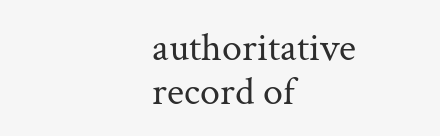authoritative record of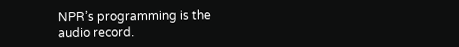NPR’s programming is the audio record.